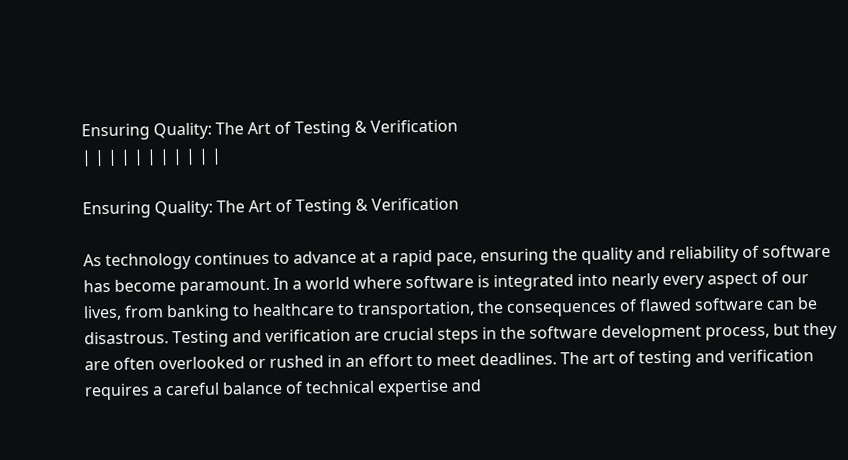Ensuring Quality: The Art of Testing & Verification
| | | | | | | | | | |

Ensuring Quality: The Art of Testing & Verification

As technology continues to advance at a rapid pace, ensuring the quality and reliability of software has become paramount. In a world where software is integrated into nearly every aspect of our lives, from banking to healthcare to transportation, the consequences of flawed software can be disastrous. Testing and verification are crucial steps in the software development process, but they are often overlooked or rushed in an effort to meet deadlines. The art of testing and verification requires a careful balance of technical expertise and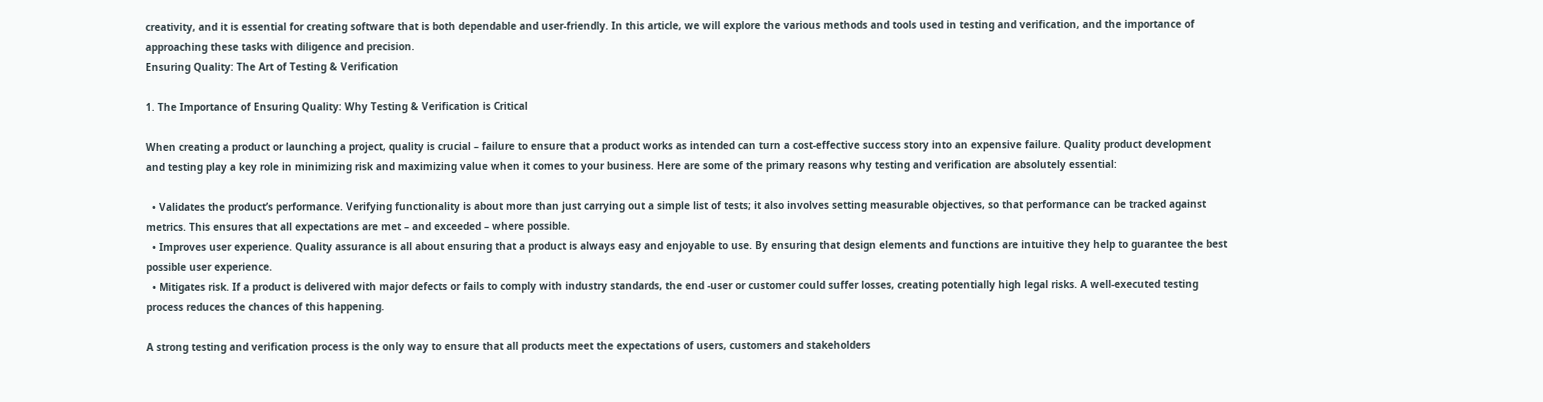creativity, and it is essential for creating software that is both dependable and user-friendly. In this article, we will explore the various methods and tools used in testing and verification, and the importance of approaching these tasks with diligence and precision.
Ensuring Quality: The Art of Testing & Verification

1. The Importance of Ensuring Quality: Why Testing & Verification is Critical

When creating a product or launching a project, quality is crucial – failure to ensure that a product works as intended can turn a cost-effective success story into an expensive failure. Quality product development and testing play a key role in minimizing risk and maximizing value when it comes to your business. Here are some of the primary reasons why testing and verification are absolutely essential:

  • Validates the product’s performance. Verifying functionality is about more than just carrying out a simple list of tests; it also involves setting measurable objectives, so that performance can be tracked against metrics. This ensures that all expectations are met – and exceeded – where possible.
  • Improves user experience. Quality assurance is all about ensuring that a product is always easy and enjoyable to use. By ensuring that design elements and functions are intuitive they help to guarantee the best possible user experience.
  • Mitigates risk. If a product is delivered with major defects or fails to comply with industry standards, the end -user or customer could suffer losses, creating potentially high legal risks. A well-executed testing process reduces the chances of this happening.

A strong testing and verification process is the only way to ensure that all products meet the expectations of users, customers and stakeholders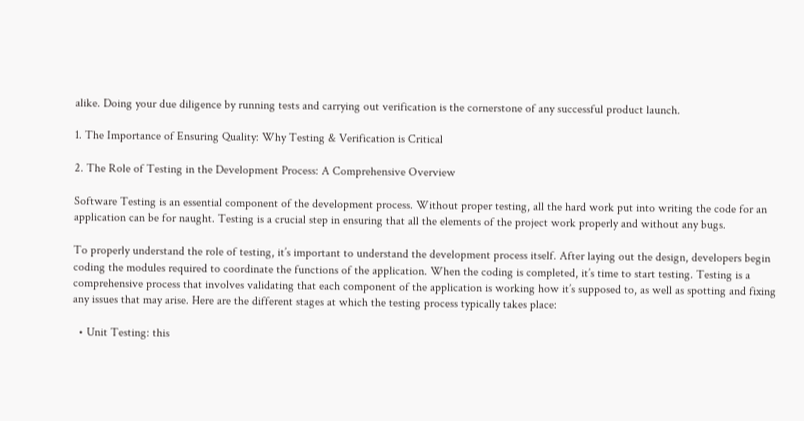alike. Doing your due diligence by running tests and carrying out verification is the cornerstone of any successful product launch.

1. The Importance of Ensuring Quality: Why Testing & Verification is Critical

2. The Role of Testing in the Development Process: A Comprehensive Overview

Software Testing is an essential component of the development process. Without proper testing, all the hard work put into writing the code for an application can be for naught. Testing is a crucial step in ensuring that all the elements of the project work properly and without any bugs.

To properly understand the role of testing, it’s important to understand the development process itself. After laying out the design, developers begin coding the modules required to coordinate the functions of the application. When the coding is completed, it’s time to start testing. Testing is a comprehensive process that involves validating that each component of the application is working how it’s supposed to, as well as spotting and fixing any issues that may arise. Here are the different stages at which the testing process typically takes place:

  • Unit Testing: this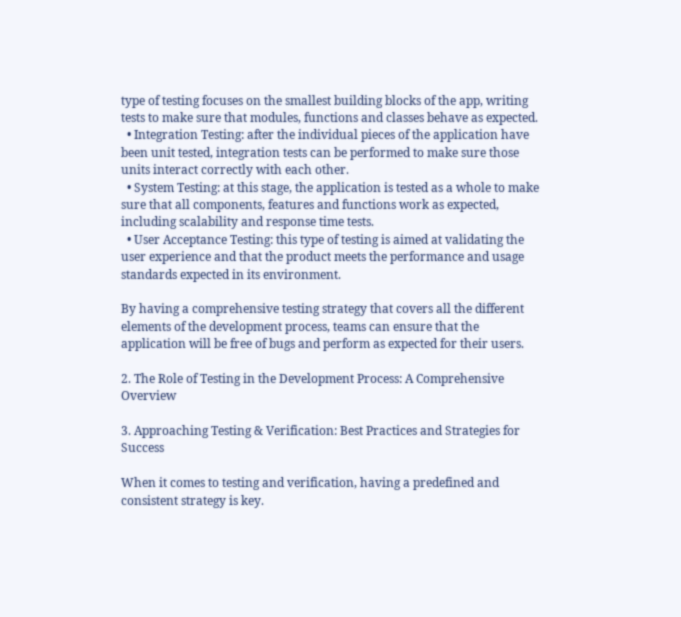type of testing focuses on the smallest building blocks of the app, writing tests to make sure that modules, functions and classes behave as expected.
  • Integration Testing: after the individual pieces of the application have been unit tested, integration tests can be performed to make sure those units interact correctly with each other.
  • System Testing: at this stage, the application is tested as a whole to make sure that all components, features and functions work as expected, including scalability and response time tests.
  • User Acceptance Testing: this type of testing is aimed at validating the user experience and that the product meets the performance and usage standards expected in its environment.

By having a comprehensive testing strategy that covers all the different elements of the development process, teams can ensure that the application will be free of bugs and perform as expected for their users.

2. The Role of Testing in the Development Process: A Comprehensive Overview

3. Approaching Testing & Verification: Best Practices and Strategies for Success

When it comes to testing and verification, having a predefined and consistent strategy is key.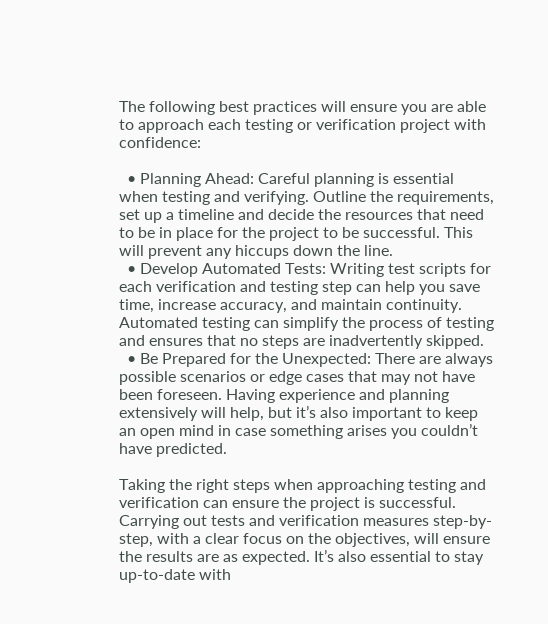The following best practices will ensure you are able to approach each testing or verification project with confidence:

  • Planning Ahead: Careful planning is essential when testing and verifying. Outline the requirements, set up a timeline and decide the resources that need to be in place for the project to be successful. This will prevent any hiccups down the line.
  • Develop Automated Tests: Writing test scripts for each verification and testing step can help you save time, increase accuracy, and maintain continuity. Automated testing can simplify the process of testing and ensures that no steps are inadvertently skipped.
  • Be Prepared for the Unexpected: There are always possible scenarios or edge cases that may not have been foreseen. Having experience and planning extensively will help, but it’s also important to keep an open mind in case something arises you couldn’t have predicted.

Taking the right steps when approaching testing and verification can ensure the project is successful. Carrying out tests and verification measures step-by-step, with a clear focus on the objectives, will ensure the results are as expected. It’s also essential to stay up-to-date with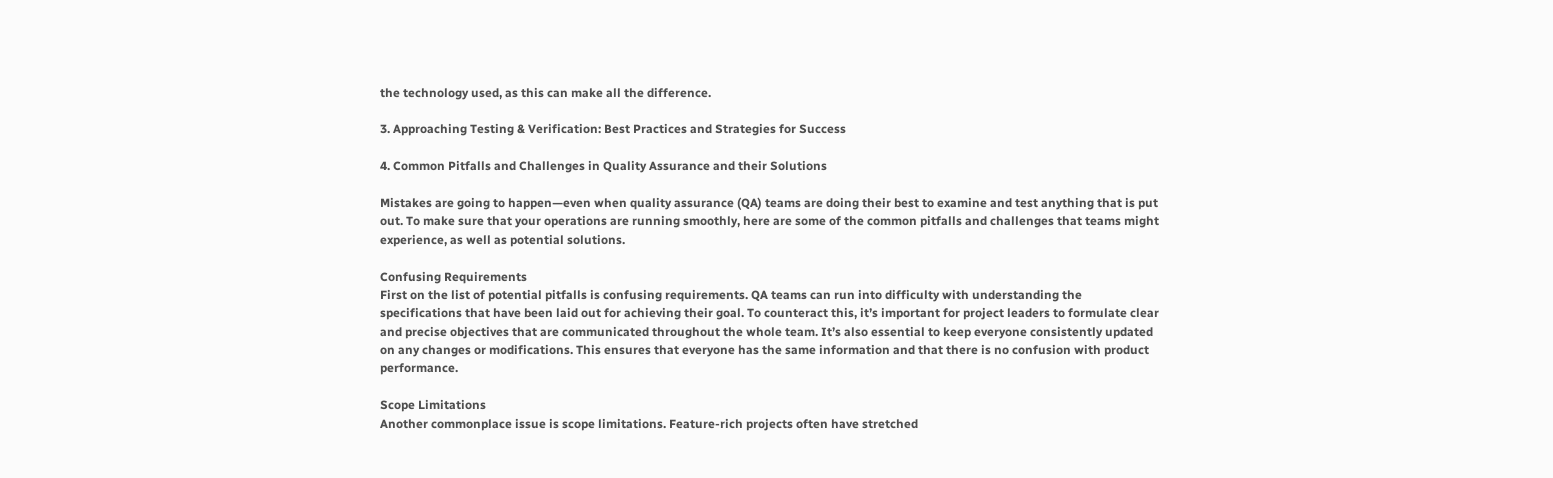the technology used, as this can make all the difference.

3. Approaching Testing & Verification: Best Practices and Strategies for Success

4. Common Pitfalls and Challenges in Quality Assurance and their Solutions

Mistakes are going to happen—even when quality assurance (QA) teams are doing their best to examine and test anything that is put out. To make sure that your operations are running smoothly, here are some of the common pitfalls and challenges that teams might experience, as well as potential solutions.

Confusing Requirements
First on the list of potential pitfalls is confusing requirements. QA teams can run into difficulty with understanding the specifications that have been laid out for achieving their goal. To counteract this, it’s important for project leaders to formulate clear and precise objectives that are communicated throughout the whole team. It’s also essential to keep everyone consistently updated on any changes or modifications. This ensures that everyone has the same information and that there is no confusion with product performance.

Scope Limitations
Another commonplace issue is scope limitations. Feature-rich projects often have stretched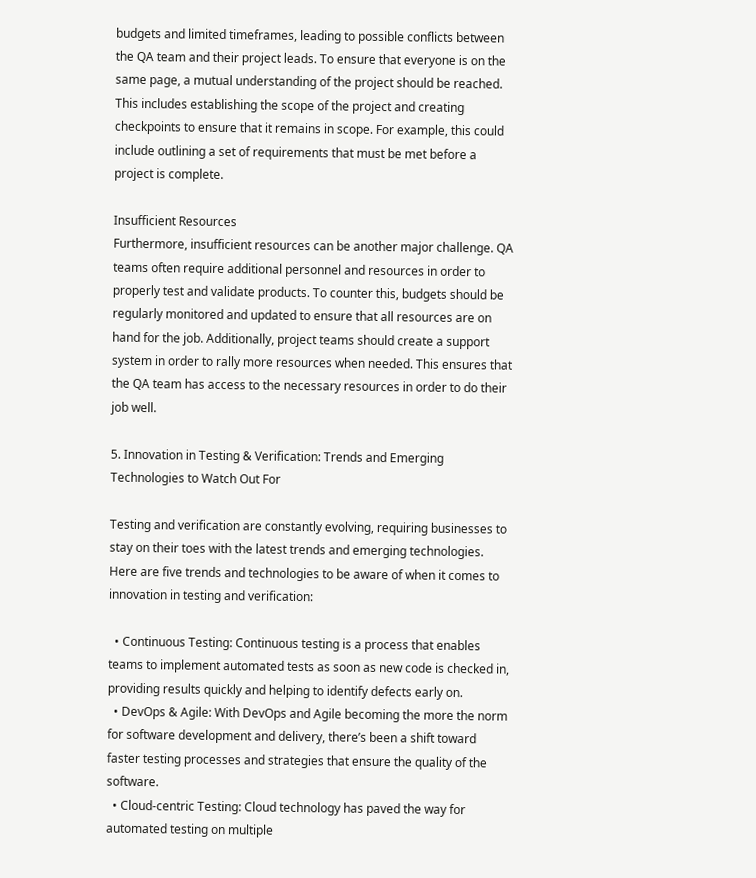budgets and limited timeframes, leading to possible conflicts between the QA team and their project leads. To ensure that everyone is on the same page, a mutual understanding of the project should be reached. This includes establishing the scope of the project and creating checkpoints to ensure that it remains in scope. For example, this could include outlining a set of requirements that must be met before a project is complete.

Insufficient Resources
Furthermore, insufficient resources can be another major challenge. QA teams often require additional personnel and resources in order to properly test and validate products. To counter this, budgets should be regularly monitored and updated to ensure that all resources are on hand for the job. Additionally, project teams should create a support system in order to rally more resources when needed. This ensures that the QA team has access to the necessary resources in order to do their job well.

5. Innovation in Testing & Verification: Trends and Emerging Technologies to Watch Out For

Testing and verification are constantly evolving, requiring businesses to stay on their toes with the latest trends and emerging technologies. Here are five trends and technologies to be aware of when it comes to innovation in testing and verification:

  • Continuous Testing: Continuous testing is a process that enables teams to implement automated tests as soon as new code is checked in, providing results quickly and helping to identify defects early on.
  • DevOps & Agile: With DevOps and Agile becoming the more the norm for software development and delivery, there’s been a shift toward faster testing processes and strategies that ensure the quality of the software.
  • Cloud-centric Testing: Cloud technology has paved the way for automated testing on multiple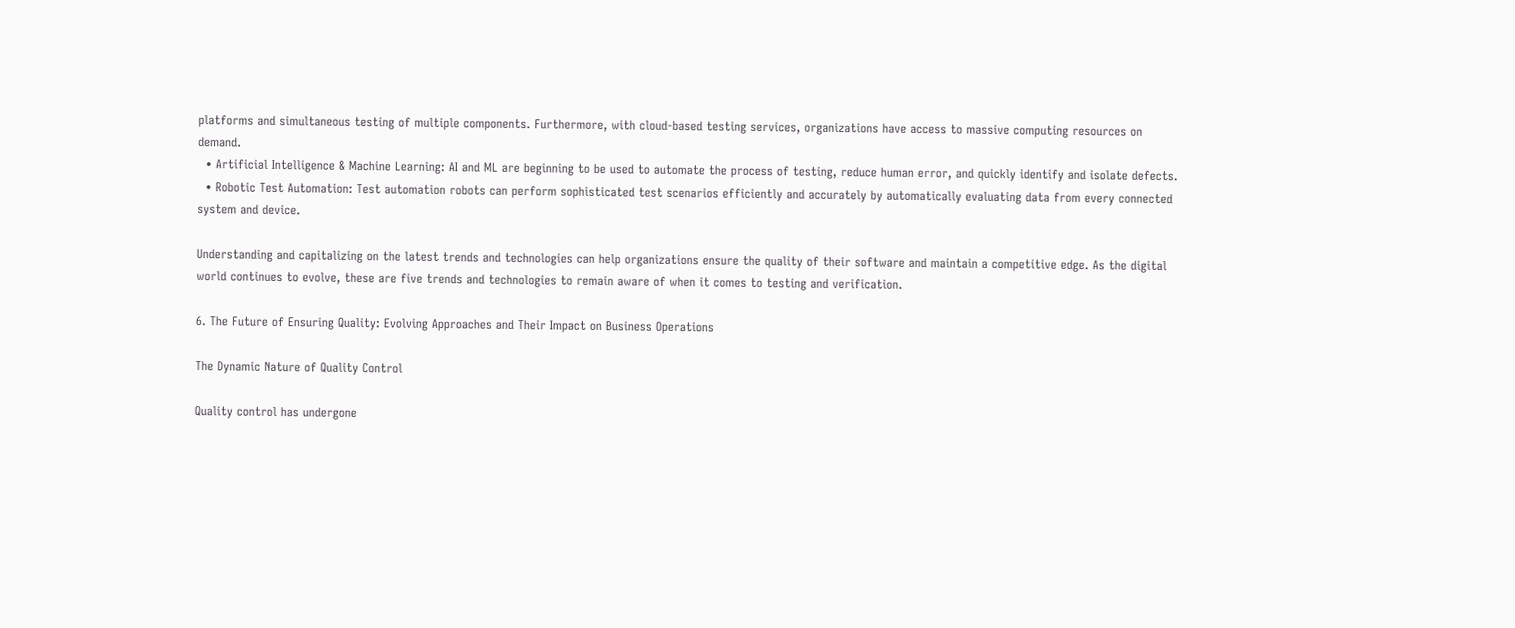platforms and simultaneous testing of multiple components. Furthermore, with cloud-based testing services, organizations have access to massive computing resources on demand.
  • Artificial Intelligence & Machine Learning: AI and ML are beginning to be used to automate the process of testing, reduce human error, and quickly identify and isolate defects.
  • Robotic Test Automation: Test automation robots can perform sophisticated test scenarios efficiently and accurately by automatically evaluating data from every connected system and device.

Understanding and capitalizing on the latest trends and technologies can help organizations ensure the quality of their software and maintain a competitive edge. As the digital world continues to evolve, these are five trends and technologies to remain aware of when it comes to testing and verification.

6. The Future of Ensuring Quality: Evolving Approaches and Their Impact on Business Operations

The Dynamic Nature of Quality Control

Quality control has undergone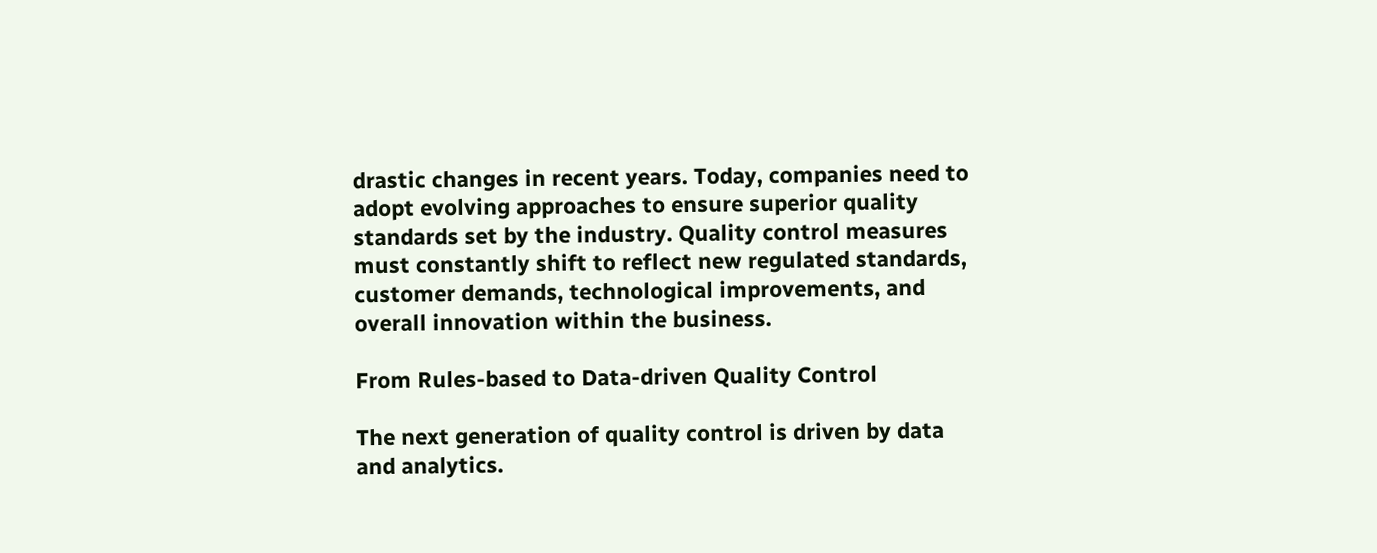drastic changes in recent years. Today, companies need to adopt evolving approaches to ensure superior quality standards set by the industry. Quality control measures must constantly shift to reflect new regulated standards, customer demands, technological improvements, and overall innovation within the business.

From Rules-based to Data-driven Quality Control

The next generation of quality control is driven by data and analytics.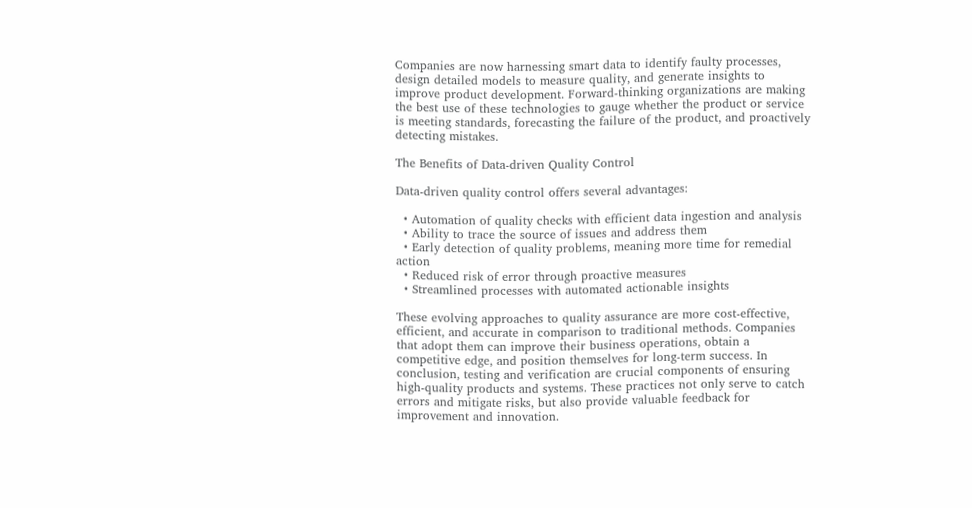Companies are now harnessing smart data to identify faulty processes, design detailed models to measure quality, and generate insights to improve product development. Forward-thinking organizations are making the best use of these technologies to gauge whether the product or service is meeting standards, forecasting the failure of the product, and proactively detecting mistakes.

The Benefits of Data-driven Quality Control

Data-driven quality control offers several advantages:

  • Automation of quality checks with efficient data ingestion and analysis
  • Ability to trace the source of issues and address them
  • Early detection of quality problems, meaning more time for remedial action
  • Reduced risk of error through proactive measures
  • Streamlined processes with automated actionable insights

These evolving approaches to quality assurance are more cost-effective, efficient, and accurate in comparison to traditional methods. Companies that adopt them can improve their business operations, obtain a competitive edge, and position themselves for long-term success. In conclusion, testing and verification are crucial components of ensuring high-quality products and systems. These practices not only serve to catch errors and mitigate risks, but also provide valuable feedback for improvement and innovation.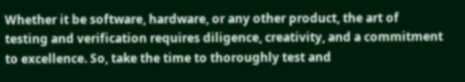Whether it be software, hardware, or any other product, the art of testing and verification requires diligence, creativity, and a commitment to excellence. So, take the time to thoroughly test and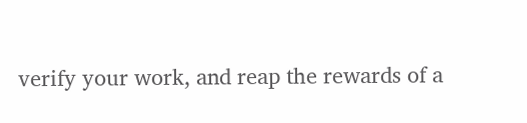verify your work, and reap the rewards of a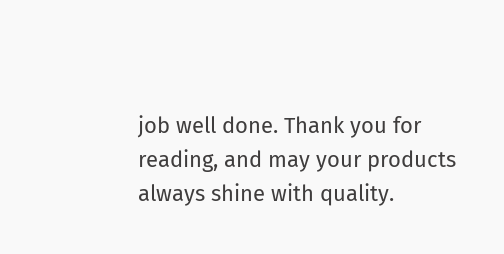job well done. Thank you for reading, and may your products always shine with quality.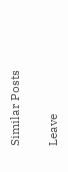Similar Posts

Leave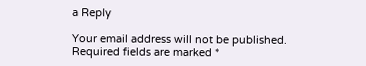a Reply

Your email address will not be published. Required fields are marked *